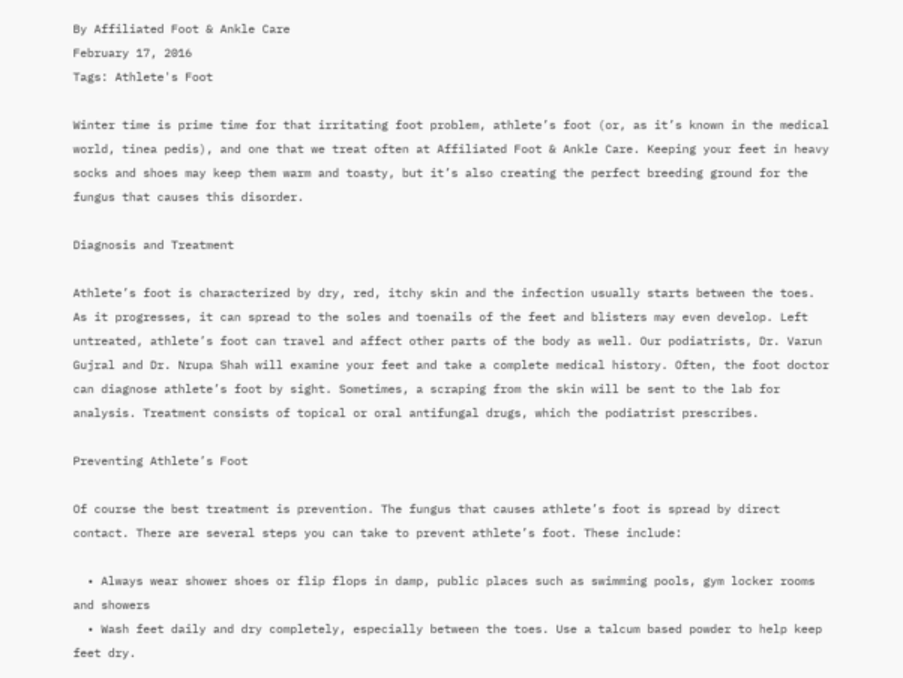By Affiliated Foot & Ankle Care
February 17, 2016
Tags: Athlete's Foot

Winter time is prime time for that irritating foot problem, athlete’s foot (or, as it’s known in the medical world, tinea pedis), and one that we treat often at Affiliated Foot & Ankle Care. Keeping your feet in heavy socks and shoes may keep them warm and toasty, but it’s also creating the perfect breeding ground for the fungus that causes this disorder.

Diagnosis and Treatment

Athlete’s foot is characterized by dry, red, itchy skin and the infection usually starts between the toes. As it progresses, it can spread to the soles and toenails of the feet and blisters may even develop. Left untreated, athlete’s foot can travel and affect other parts of the body as well. Our podiatrists, Dr. Varun Gujral and Dr. Nrupa Shah will examine your feet and take a complete medical history. Often, the foot doctor can diagnose athlete’s foot by sight. Sometimes, a scraping from the skin will be sent to the lab for analysis. Treatment consists of topical or oral antifungal drugs, which the podiatrist prescribes.

Preventing Athlete’s Foot

Of course the best treatment is prevention. The fungus that causes athlete’s foot is spread by direct contact. There are several steps you can take to prevent athlete’s foot. These include:

  • Always wear shower shoes or flip flops in damp, public places such as swimming pools, gym locker rooms and showers
  • Wash feet daily and dry completely, especially between the toes. Use a talcum based powder to help keep feet dry.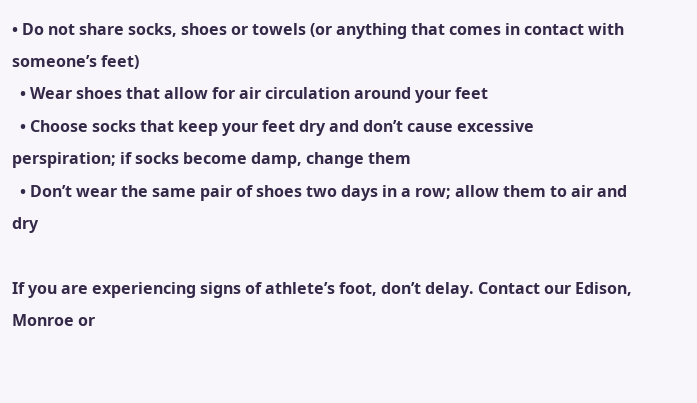• Do not share socks, shoes or towels (or anything that comes in contact with someone’s feet)
  • Wear shoes that allow for air circulation around your feet
  • Choose socks that keep your feet dry and don’t cause excessive perspiration; if socks become damp, change them
  • Don’t wear the same pair of shoes two days in a row; allow them to air and dry

If you are experiencing signs of athlete’s foot, don’t delay. Contact our Edison, Monroe or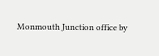Monmouth Junction office by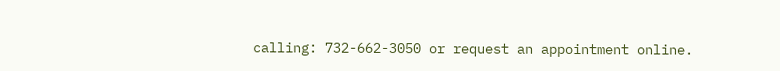calling: 732-662-3050 or request an appointment online.